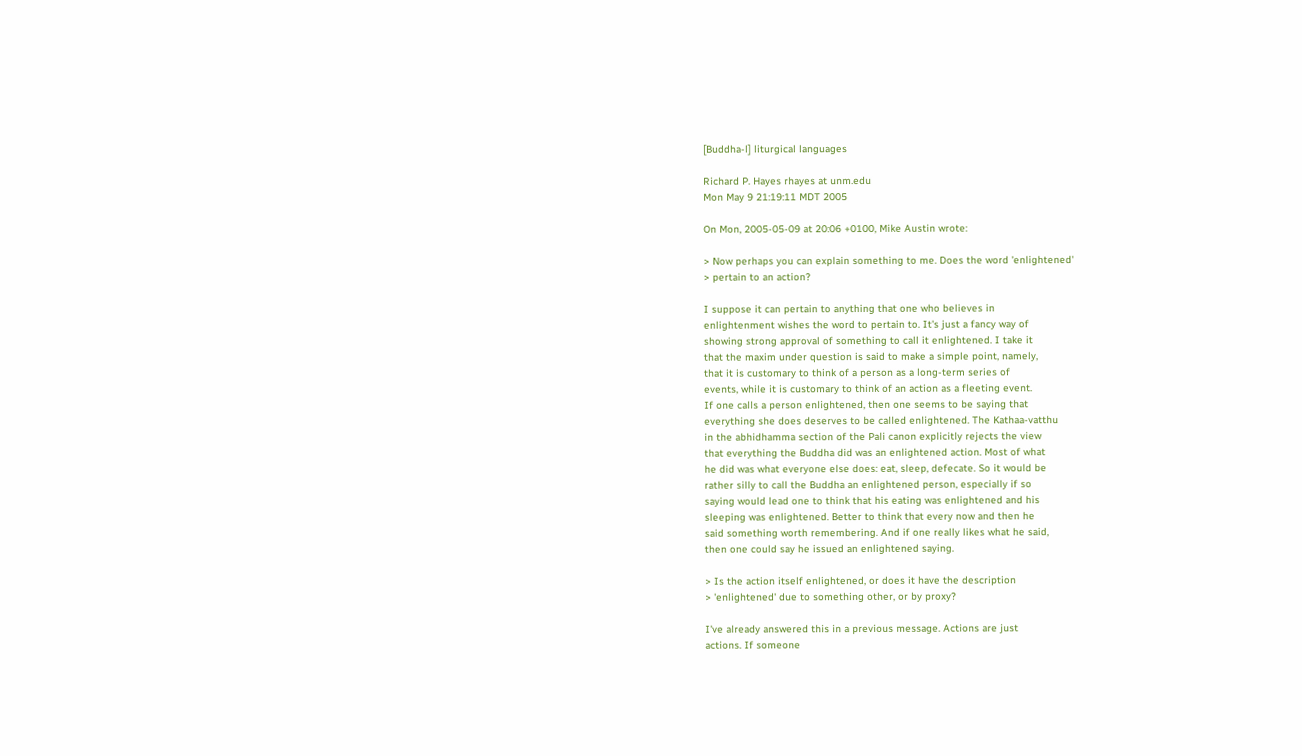[Buddha-l] liturgical languages

Richard P. Hayes rhayes at unm.edu
Mon May 9 21:19:11 MDT 2005

On Mon, 2005-05-09 at 20:06 +0100, Mike Austin wrote:

> Now perhaps you can explain something to me. Does the word 'enlightened'
> pertain to an action?

I suppose it can pertain to anything that one who believes in
enlightenment wishes the word to pertain to. It's just a fancy way of
showing strong approval of something to call it enlightened. I take it
that the maxim under question is said to make a simple point, namely,
that it is customary to think of a person as a long-term series of
events, while it is customary to think of an action as a fleeting event.
If one calls a person enlightened, then one seems to be saying that
everything she does deserves to be called enlightened. The Kathaa-vatthu
in the abhidhamma section of the Pali canon explicitly rejects the view
that everything the Buddha did was an enlightened action. Most of what
he did was what everyone else does: eat, sleep, defecate. So it would be
rather silly to call the Buddha an enlightened person, especially if so
saying would lead one to think that his eating was enlightened and his
sleeping was enlightened. Better to think that every now and then he
said something worth remembering. And if one really likes what he said,
then one could say he issued an enlightened saying.

> Is the action itself enlightened, or does it have the description
> 'enlightened' due to something other, or by proxy?

I've already answered this in a previous message. Actions are just
actions. If someone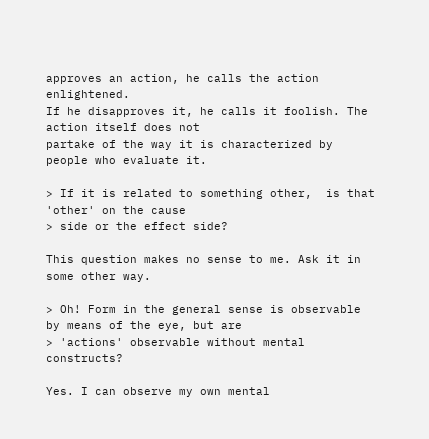approves an action, he calls the action enlightened.
If he disapproves it, he calls it foolish. The action itself does not
partake of the way it is characterized by people who evaluate it.

> If it is related to something other,  is that 'other' on the cause
> side or the effect side?

This question makes no sense to me. Ask it in some other way.

> Oh! Form in the general sense is observable by means of the eye, but are
> 'actions' observable without mental constructs?

Yes. I can observe my own mental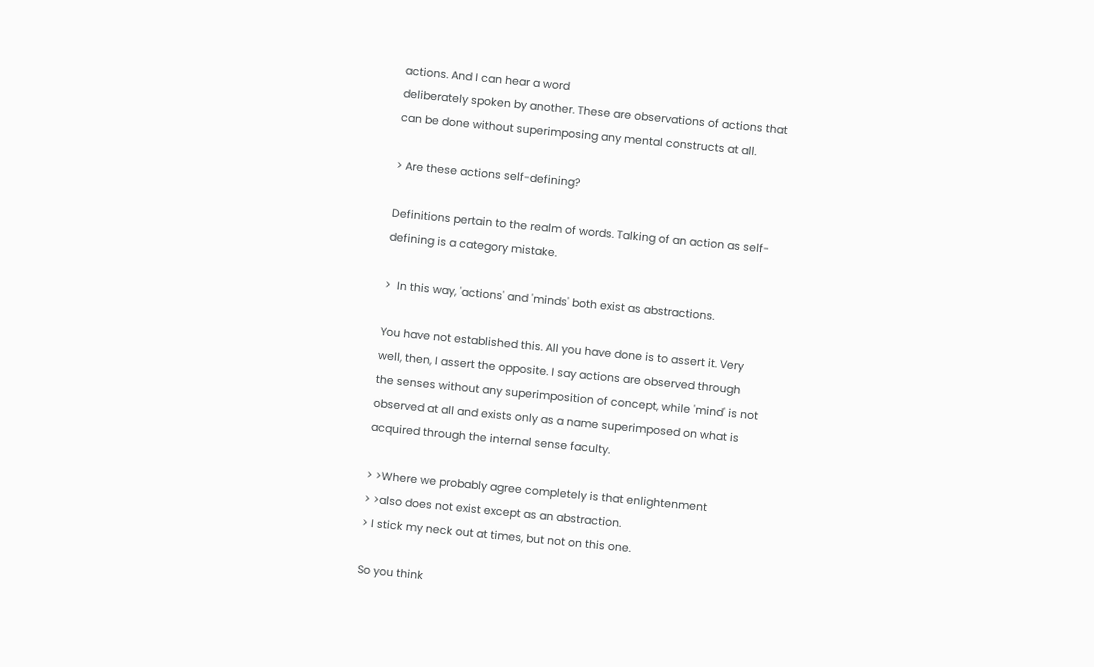actions. And I can hear a word
deliberately spoken by another. These are observations of actions that
can be done without superimposing any mental constructs at all.

> Are these actions self-defining?

Definitions pertain to the realm of words. Talking of an action as self-
defining is a category mistake.

>  In this way, 'actions' and 'minds' both exist as abstractions.

You have not established this. All you have done is to assert it. Very
well, then, I assert the opposite. I say actions are observed through
the senses without any superimposition of concept, while 'mind' is not
observed at all and exists only as a name superimposed on what is
acquired through the internal sense faculty.

> >Where we probably agree completely is that enlightenment
> >also does not exist except as an abstraction.
> I stick my neck out at times, but not on this one.

So you think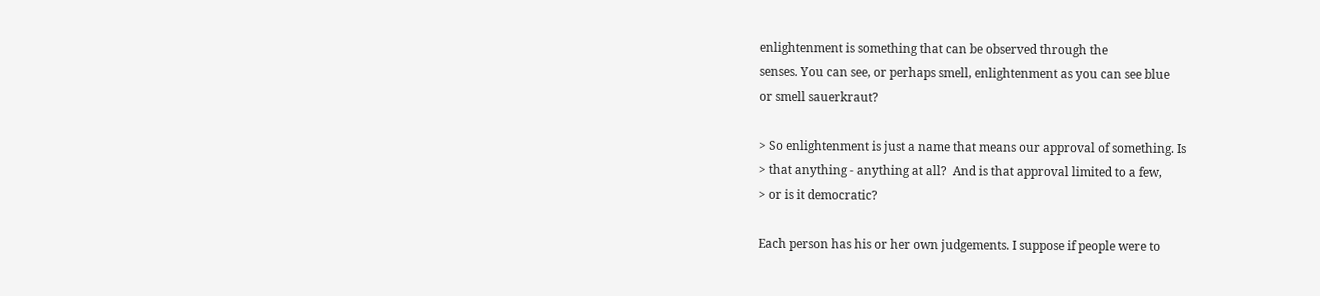enlightenment is something that can be observed through the
senses. You can see, or perhaps smell, enlightenment as you can see blue
or smell sauerkraut?

> So enlightenment is just a name that means our approval of something. Is
> that anything - anything at all?  And is that approval limited to a few,
> or is it democratic?

Each person has his or her own judgements. I suppose if people were to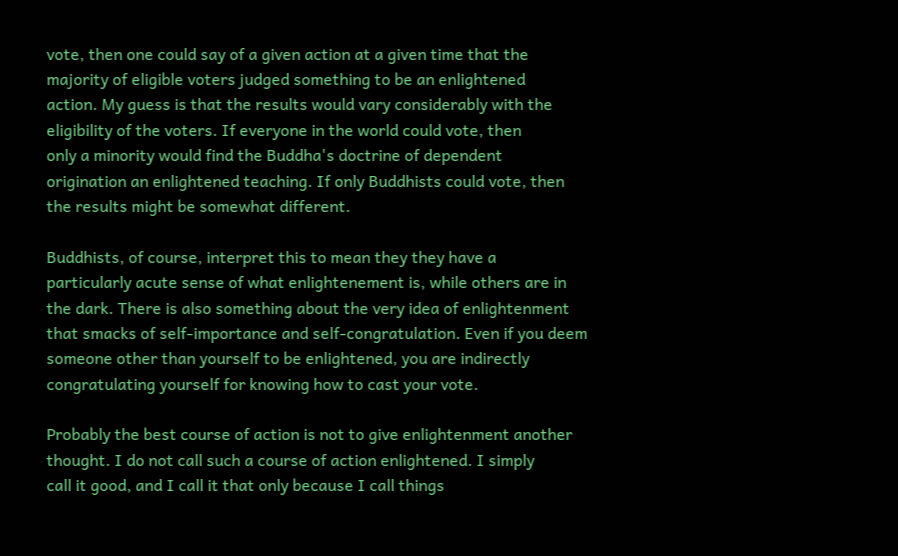vote, then one could say of a given action at a given time that the
majority of eligible voters judged something to be an enlightened
action. My guess is that the results would vary considerably with the
eligibility of the voters. If everyone in the world could vote, then
only a minority would find the Buddha's doctrine of dependent
origination an enlightened teaching. If only Buddhists could vote, then
the results might be somewhat different.

Buddhists, of course, interpret this to mean they they have a
particularly acute sense of what enlightenement is, while others are in
the dark. There is also something about the very idea of enlightenment
that smacks of self-importance and self-congratulation. Even if you deem
someone other than yourself to be enlightened, you are indirectly
congratulating yourself for knowing how to cast your vote.

Probably the best course of action is not to give enlightenment another
thought. I do not call such a course of action enlightened. I simply
call it good, and I call it that only because I call things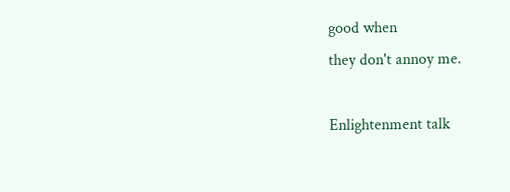good when
they don't annoy me.

Enlightenment talk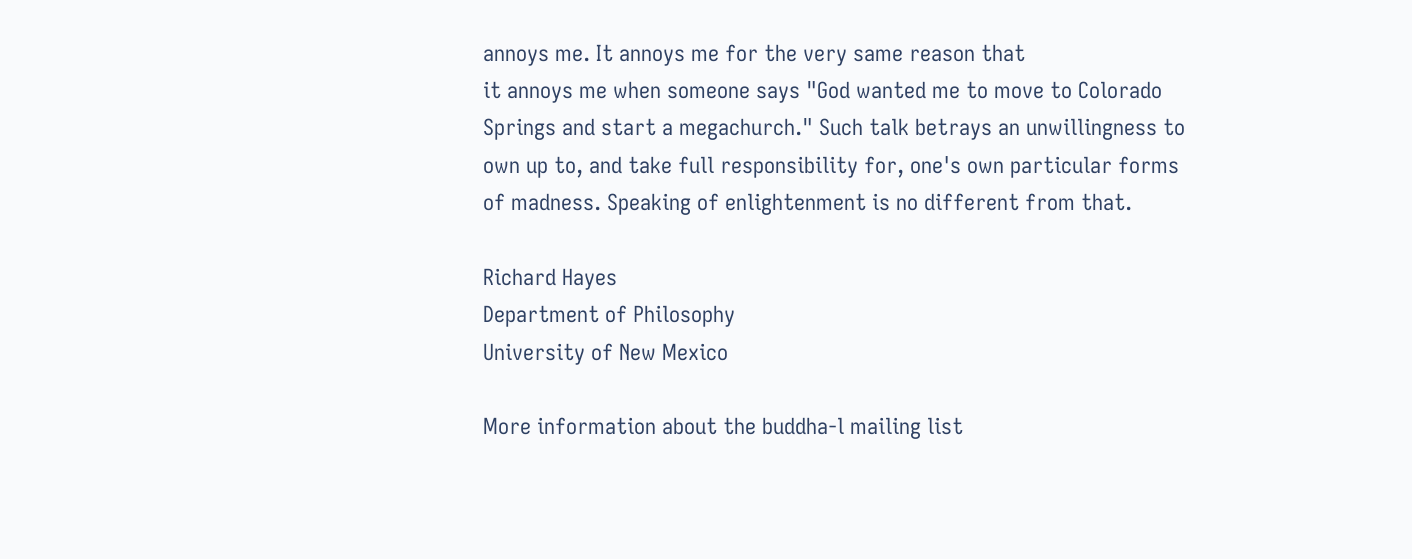annoys me. It annoys me for the very same reason that
it annoys me when someone says "God wanted me to move to Colorado
Springs and start a megachurch." Such talk betrays an unwillingness to
own up to, and take full responsibility for, one's own particular forms
of madness. Speaking of enlightenment is no different from that.

Richard Hayes
Department of Philosophy
University of New Mexico

More information about the buddha-l mailing list